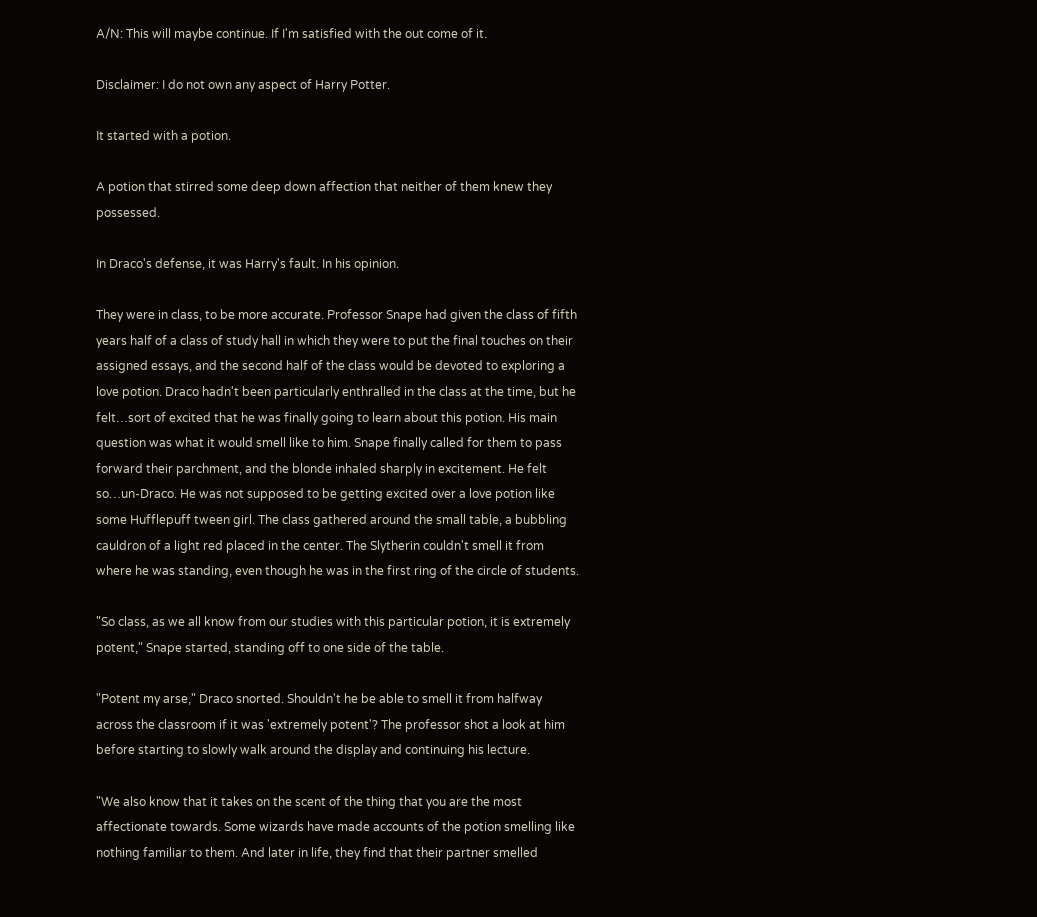A/N: This will maybe continue. If I'm satisfied with the out come of it.

Disclaimer: I do not own any aspect of Harry Potter.

It started with a potion.

A potion that stirred some deep down affection that neither of them knew they possessed.

In Draco's defense, it was Harry's fault. In his opinion.

They were in class, to be more accurate. Professor Snape had given the class of fifth years half of a class of study hall in which they were to put the final touches on their assigned essays, and the second half of the class would be devoted to exploring a love potion. Draco hadn't been particularly enthralled in the class at the time, but he felt…sort of excited that he was finally going to learn about this potion. His main question was what it would smell like to him. Snape finally called for them to pass forward their parchment, and the blonde inhaled sharply in excitement. He felt so…un-Draco. He was not supposed to be getting excited over a love potion like some Hufflepuff tween girl. The class gathered around the small table, a bubbling cauldron of a light red placed in the center. The Slytherin couldn't smell it from where he was standing, even though he was in the first ring of the circle of students.

"So class, as we all know from our studies with this particular potion, it is extremely potent," Snape started, standing off to one side of the table.

"Potent my arse," Draco snorted. Shouldn't he be able to smell it from halfway across the classroom if it was 'extremely potent'? The professor shot a look at him before starting to slowly walk around the display and continuing his lecture.

"We also know that it takes on the scent of the thing that you are the most affectionate towards. Some wizards have made accounts of the potion smelling like nothing familiar to them. And later in life, they find that their partner smelled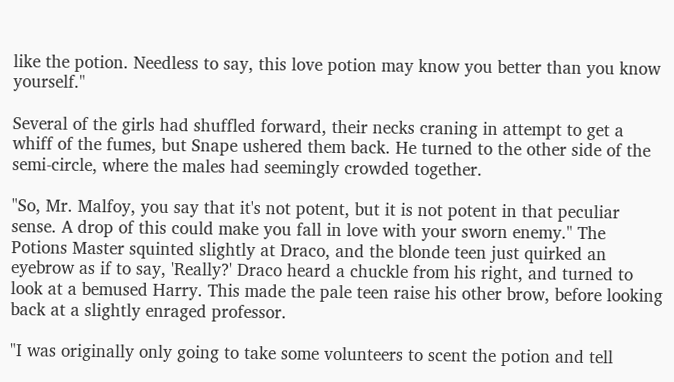like the potion. Needless to say, this love potion may know you better than you know yourself."

Several of the girls had shuffled forward, their necks craning in attempt to get a whiff of the fumes, but Snape ushered them back. He turned to the other side of the semi-circle, where the males had seemingly crowded together.

"So, Mr. Malfoy, you say that it's not potent, but it is not potent in that peculiar sense. A drop of this could make you fall in love with your sworn enemy." The Potions Master squinted slightly at Draco, and the blonde teen just quirked an eyebrow as if to say, 'Really?' Draco heard a chuckle from his right, and turned to look at a bemused Harry. This made the pale teen raise his other brow, before looking back at a slightly enraged professor.

"I was originally only going to take some volunteers to scent the potion and tell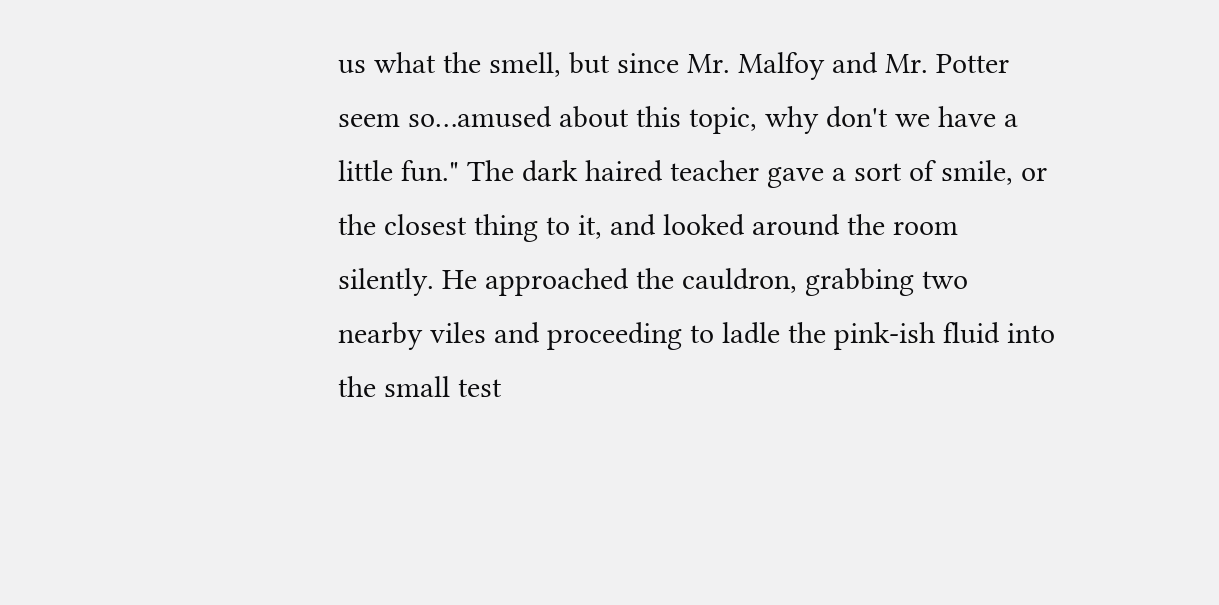us what the smell, but since Mr. Malfoy and Mr. Potter seem so…amused about this topic, why don't we have a little fun." The dark haired teacher gave a sort of smile, or the closest thing to it, and looked around the room silently. He approached the cauldron, grabbing two nearby viles and proceeding to ladle the pink-ish fluid into the small test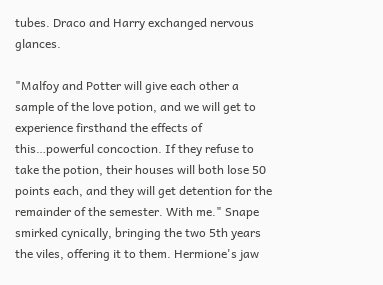tubes. Draco and Harry exchanged nervous glances.

"Malfoy and Potter will give each other a sample of the love potion, and we will get to experience firsthand the effects of this…powerful concoction. If they refuse to take the potion, their houses will both lose 50 points each, and they will get detention for the remainder of the semester. With me." Snape smirked cynically, bringing the two 5th years the viles, offering it to them. Hermione's jaw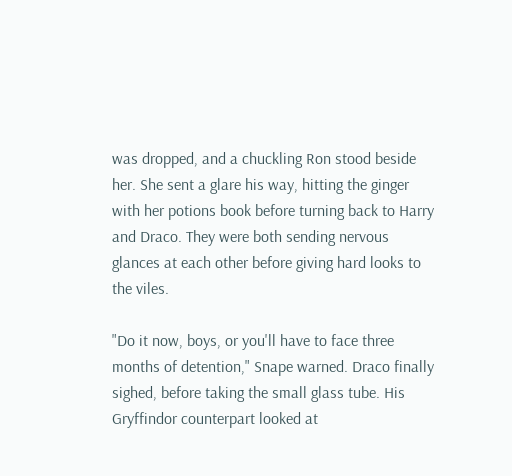was dropped, and a chuckling Ron stood beside her. She sent a glare his way, hitting the ginger with her potions book before turning back to Harry and Draco. They were both sending nervous glances at each other before giving hard looks to the viles.

"Do it now, boys, or you'll have to face three months of detention," Snape warned. Draco finally sighed, before taking the small glass tube. His Gryffindor counterpart looked at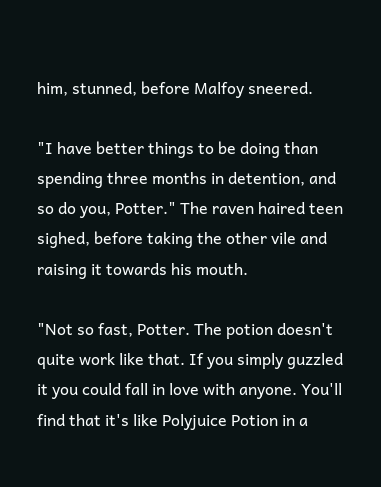him, stunned, before Malfoy sneered.

"I have better things to be doing than spending three months in detention, and so do you, Potter." The raven haired teen sighed, before taking the other vile and raising it towards his mouth.

"Not so fast, Potter. The potion doesn't quite work like that. If you simply guzzled it you could fall in love with anyone. You'll find that it's like Polyjuice Potion in a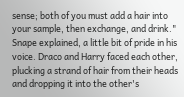sense; both of you must add a hair into your sample, then exchange, and drink." Snape explained, a little bit of pride in his voice. Draco and Harry faced each other, plucking a strand of hair from their heads and dropping it into the other's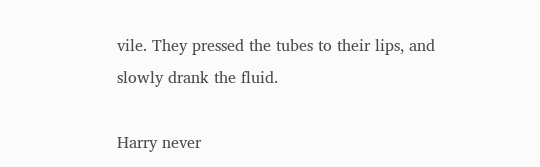vile. They pressed the tubes to their lips, and slowly drank the fluid.

Harry never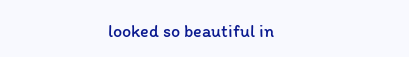looked so beautiful in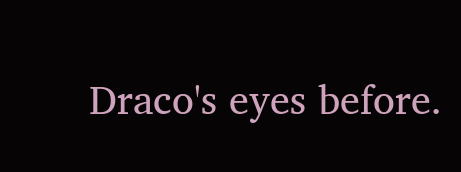Draco's eyes before.